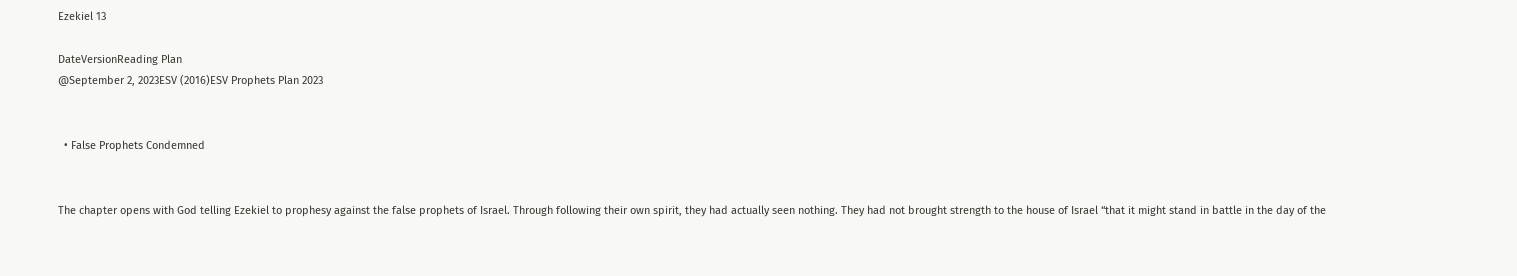Ezekiel 13

DateVersionReading Plan
@September 2, 2023ESV (2016)ESV Prophets Plan 2023


  • False Prophets Condemned


The chapter opens with God telling Ezekiel to prophesy against the false prophets of Israel. Through following their own spirit, they had actually seen nothing. They had not brought strength to the house of Israel “that it might stand in battle in the day of the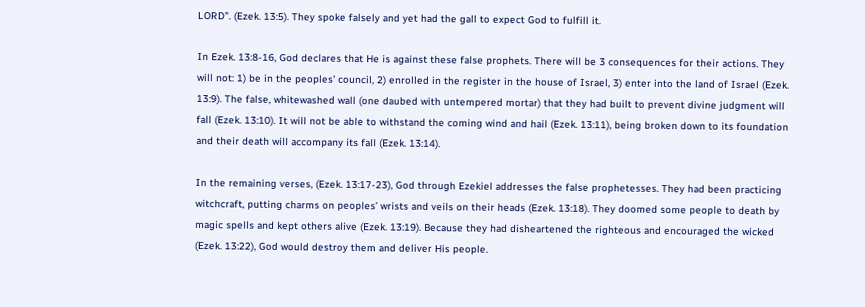LORD”. (Ezek. 13:5). They spoke falsely and yet had the gall to expect God to fulfill it.

In Ezek. 13:8-16, God declares that He is against these false prophets. There will be 3 consequences for their actions. They will not: 1) be in the peoples’ council, 2) enrolled in the register in the house of Israel, 3) enter into the land of Israel (Ezek. 13:9). The false, whitewashed wall (one daubed with untempered mortar) that they had built to prevent divine judgment will fall (Ezek. 13:10). It will not be able to withstand the coming wind and hail (Ezek. 13:11), being broken down to its foundation and their death will accompany its fall (Ezek. 13:14).

In the remaining verses, (Ezek. 13:17-23), God through Ezekiel addresses the false prophetesses. They had been practicing witchcraft, putting charms on peoples’ wrists and veils on their heads (Ezek. 13:18). They doomed some people to death by magic spells and kept others alive (Ezek. 13:19). Because they had disheartened the righteous and encouraged the wicked (Ezek. 13:22), God would destroy them and deliver His people.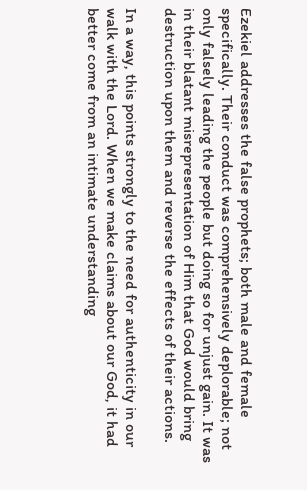Ezekiel addresses the false prophets; both male and female specifically. Their conduct was comprehensively deplorable; not only falsely leading the people but doing so for unjust gain. It was in their blatant misrepresentation of Him that God would bring destruction upon them and reverse the effects of their actions.

In a way, this points strongly to the need for authenticity in our walk with the Lord. When we make claims about our God, it had better come from an intimate understanding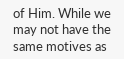of Him. While we may not have the same motives as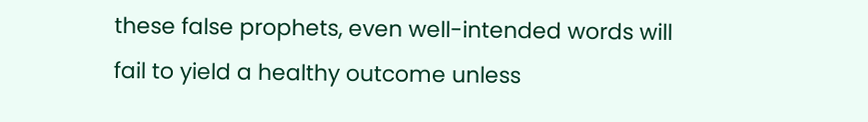these false prophets, even well-intended words will fail to yield a healthy outcome unless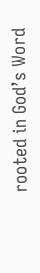rooted in God’s Word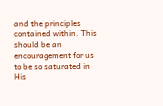and the principles contained within. This should be an encouragement for us to be so saturated in His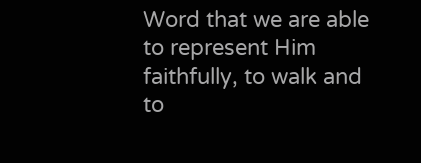Word that we are able to represent Him faithfully, to walk and to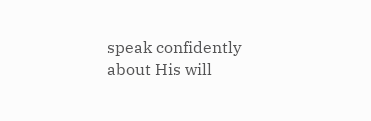speak confidently about His will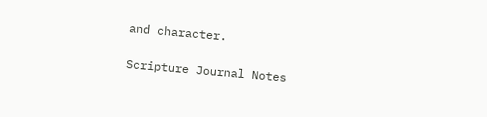and character.

Scripture Journal Notes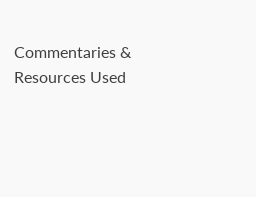Commentaries & Resources Used